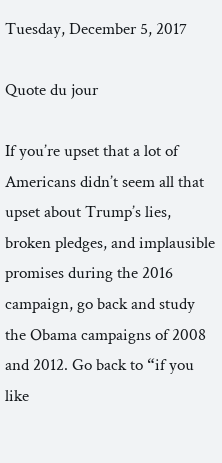Tuesday, December 5, 2017

Quote du jour

If you’re upset that a lot of Americans didn’t seem all that upset about Trump’s lies, broken pledges, and implausible promises during the 2016 campaign, go back and study the Obama campaigns of 2008 and 2012. Go back to “if you like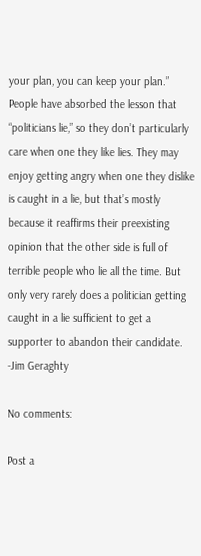your plan, you can keep your plan.” People have absorbed the lesson that “politicians lie,” so they don’t particularly care when one they like lies. They may enjoy getting angry when one they dislike is caught in a lie, but that’s mostly because it reaffirms their preexisting opinion that the other side is full of terrible people who lie all the time. But only very rarely does a politician getting caught in a lie sufficient to get a supporter to abandon their candidate.
-Jim Geraghty

No comments:

Post a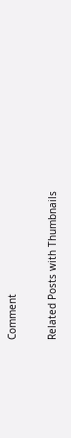Comment

Related Posts with Thumbnails